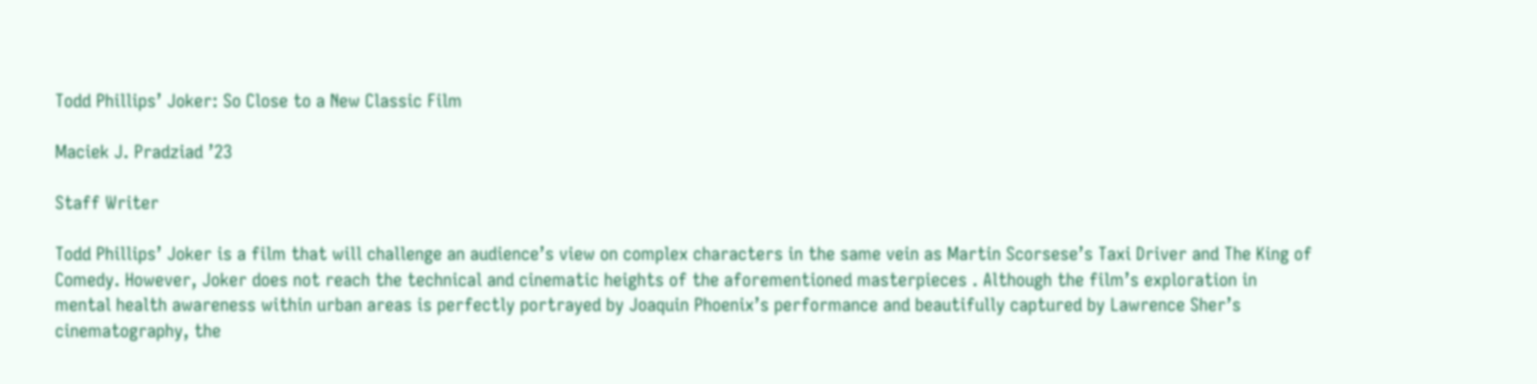Todd Phillips’ Joker: So Close to a New Classic Film

Maciek J. Pradziad ’23

Staff Writer

Todd Phillips’ Joker is a film that will challenge an audience’s view on complex characters in the same vein as Martin Scorsese’s Taxi Driver and The King of Comedy. However, Joker does not reach the technical and cinematic heights of the aforementioned masterpieces . Although the film’s exploration in mental health awareness within urban areas is perfectly portrayed by Joaquin Phoenix’s performance and beautifully captured by Lawrence Sher’s cinematography, the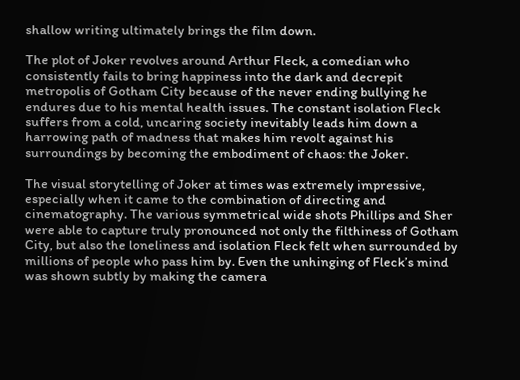shallow writing ultimately brings the film down.

The plot of Joker revolves around Arthur Fleck, a comedian who consistently fails to bring happiness into the dark and decrepit metropolis of Gotham City because of the never ending bullying he endures due to his mental health issues. The constant isolation Fleck suffers from a cold, uncaring society inevitably leads him down a harrowing path of madness that makes him revolt against his surroundings by becoming the embodiment of chaos: the Joker.

The visual storytelling of Joker at times was extremely impressive, especially when it came to the combination of directing and cinematography. The various symmetrical wide shots Phillips and Sher were able to capture truly pronounced not only the filthiness of Gotham City, but also the loneliness and isolation Fleck felt when surrounded by millions of people who pass him by. Even the unhinging of Fleck’s mind was shown subtly by making the camera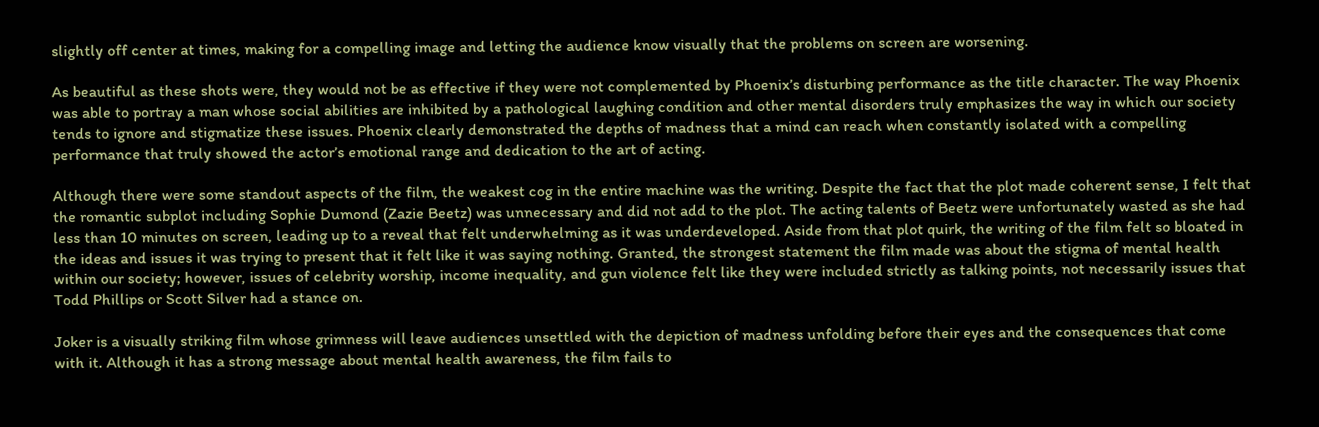slightly off center at times, making for a compelling image and letting the audience know visually that the problems on screen are worsening.

As beautiful as these shots were, they would not be as effective if they were not complemented by Phoenix’s disturbing performance as the title character. The way Phoenix was able to portray a man whose social abilities are inhibited by a pathological laughing condition and other mental disorders truly emphasizes the way in which our society tends to ignore and stigmatize these issues. Phoenix clearly demonstrated the depths of madness that a mind can reach when constantly isolated with a compelling performance that truly showed the actor’s emotional range and dedication to the art of acting.

Although there were some standout aspects of the film, the weakest cog in the entire machine was the writing. Despite the fact that the plot made coherent sense, I felt that the romantic subplot including Sophie Dumond (Zazie Beetz) was unnecessary and did not add to the plot. The acting talents of Beetz were unfortunately wasted as she had less than 10 minutes on screen, leading up to a reveal that felt underwhelming as it was underdeveloped. Aside from that plot quirk, the writing of the film felt so bloated in the ideas and issues it was trying to present that it felt like it was saying nothing. Granted, the strongest statement the film made was about the stigma of mental health within our society; however, issues of celebrity worship, income inequality, and gun violence felt like they were included strictly as talking points, not necessarily issues that Todd Phillips or Scott Silver had a stance on.

Joker is a visually striking film whose grimness will leave audiences unsettled with the depiction of madness unfolding before their eyes and the consequences that come with it. Although it has a strong message about mental health awareness, the film fails to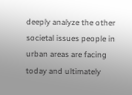deeply analyze the other societal issues people in urban areas are facing today and ultimately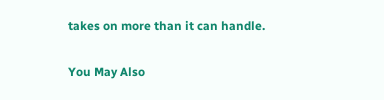takes on more than it can handle.

You May Also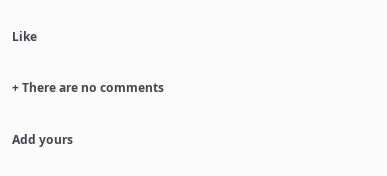Like

+ There are no comments

Add yours